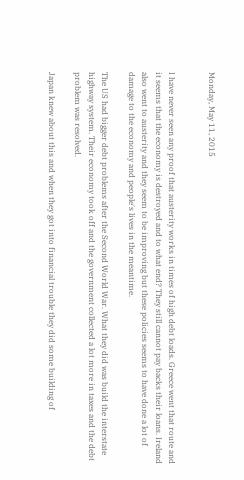Monday, May 11, 2015


I have never seen any proof that austerity works in times of high debt loads. Greece went that route and it seems that the economy is destroyed and to what end? They still cannot pay backs their loans. Ireland also went to austerity and they seem to be improving but these policies seems to have done a lot of damage to the economy and people's lives in the meantime.

The US had bigger debt problems after the Second World War. What they did was build the interstate highway system. Their economy took off and the government collected a lot more in taxes and the debt problem was resolved.

Japan knew about this and when they got into financial trouble they did some building of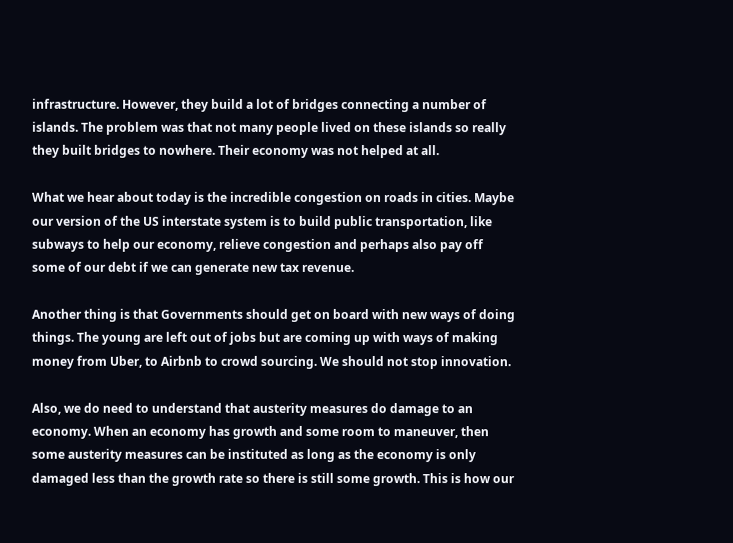infrastructure. However, they build a lot of bridges connecting a number of islands. The problem was that not many people lived on these islands so really they built bridges to nowhere. Their economy was not helped at all.

What we hear about today is the incredible congestion on roads in cities. Maybe our version of the US interstate system is to build public transportation, like subways to help our economy, relieve congestion and perhaps also pay off some of our debt if we can generate new tax revenue.

Another thing is that Governments should get on board with new ways of doing things. The young are left out of jobs but are coming up with ways of making money from Uber, to Airbnb to crowd sourcing. We should not stop innovation.

Also, we do need to understand that austerity measures do damage to an economy. When an economy has growth and some room to maneuver, then some austerity measures can be instituted as long as the economy is only damaged less than the growth rate so there is still some growth. This is how our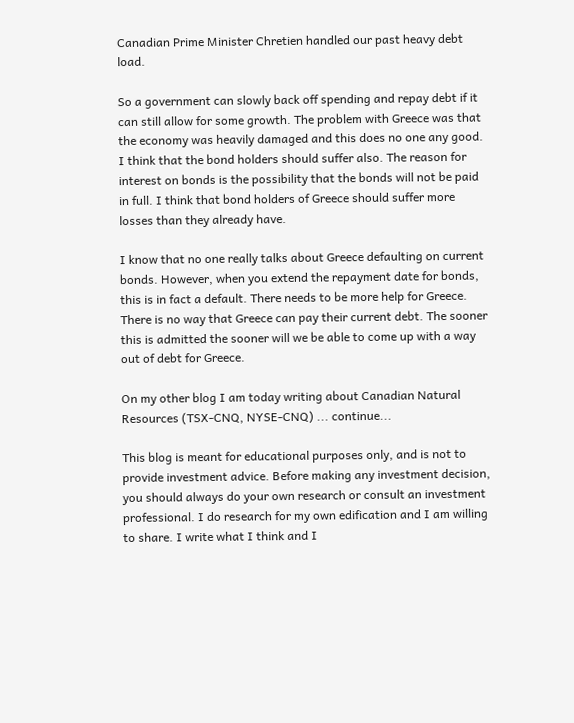Canadian Prime Minister Chretien handled our past heavy debt load.

So a government can slowly back off spending and repay debt if it can still allow for some growth. The problem with Greece was that the economy was heavily damaged and this does no one any good. I think that the bond holders should suffer also. The reason for interest on bonds is the possibility that the bonds will not be paid in full. I think that bond holders of Greece should suffer more losses than they already have.

I know that no one really talks about Greece defaulting on current bonds. However, when you extend the repayment date for bonds, this is in fact a default. There needs to be more help for Greece. There is no way that Greece can pay their current debt. The sooner this is admitted the sooner will we be able to come up with a way out of debt for Greece.

On my other blog I am today writing about Canadian Natural Resources (TSX-CNQ, NYSE-CNQ) ... continue...

This blog is meant for educational purposes only, and is not to provide investment advice. Before making any investment decision, you should always do your own research or consult an investment professional. I do research for my own edification and I am willing to share. I write what I think and I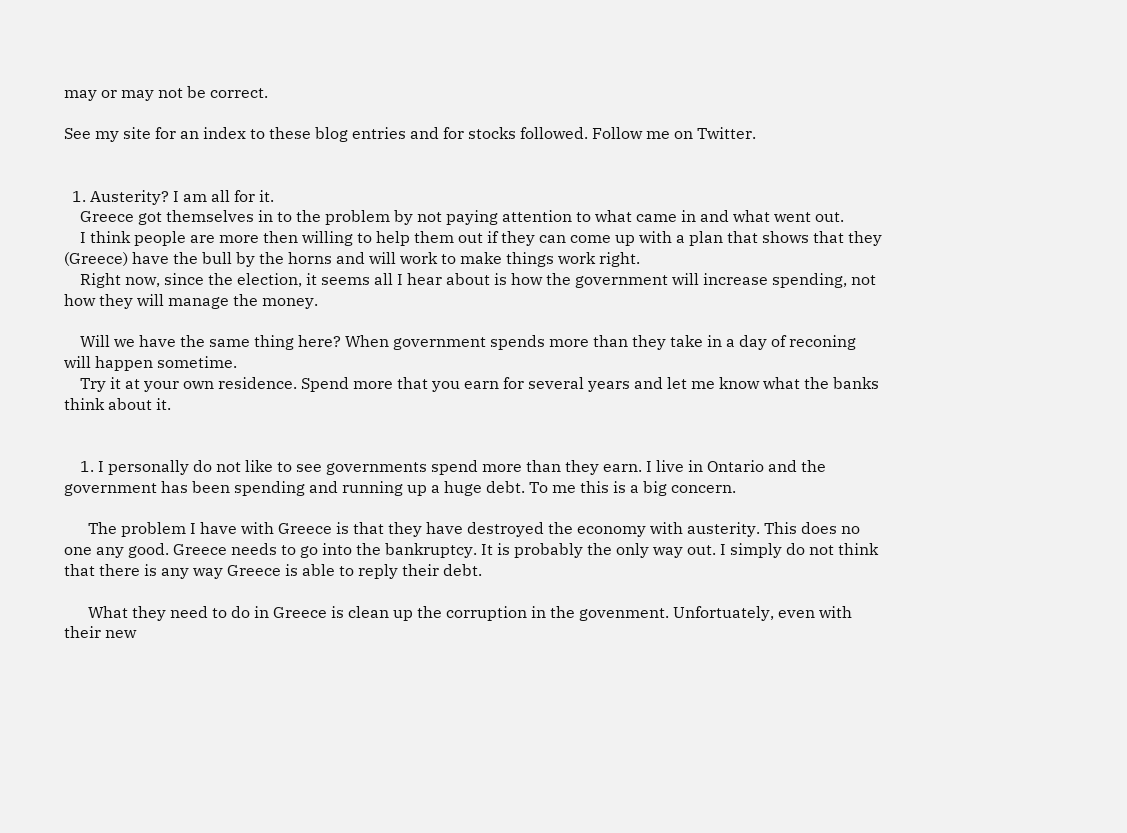may or may not be correct.

See my site for an index to these blog entries and for stocks followed. Follow me on Twitter.


  1. Austerity? I am all for it.
    Greece got themselves in to the problem by not paying attention to what came in and what went out.
    I think people are more then willing to help them out if they can come up with a plan that shows that they (Greece) have the bull by the horns and will work to make things work right.
    Right now, since the election, it seems all I hear about is how the government will increase spending, not how they will manage the money.

    Will we have the same thing here? When government spends more than they take in a day of reconing will happen sometime.
    Try it at your own residence. Spend more that you earn for several years and let me know what the banks think about it.


    1. I personally do not like to see governments spend more than they earn. I live in Ontario and the government has been spending and running up a huge debt. To me this is a big concern.

      The problem I have with Greece is that they have destroyed the economy with austerity. This does no one any good. Greece needs to go into the bankruptcy. It is probably the only way out. I simply do not think that there is any way Greece is able to reply their debt.

      What they need to do in Greece is clean up the corruption in the govenment. Unfortuately, even with their new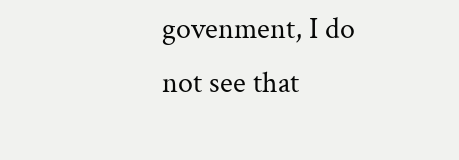govenment, I do not see that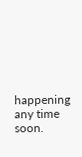happening any time soon.